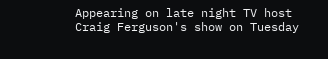Appearing on late night TV host Craig Ferguson's show on Tuesday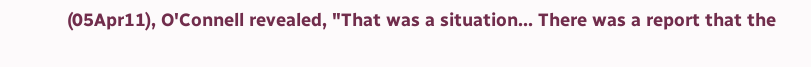(05Apr11), O'Connell revealed, "That was a situation... There was a report that the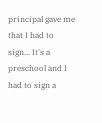principal gave me that I had to sign... It's a preschool and I had to sign a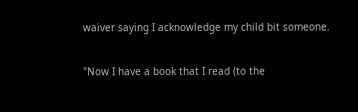waiver saying I acknowledge my child bit someone.

"Now I have a book that I read (to the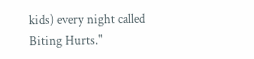kids) every night called Biting Hurts."